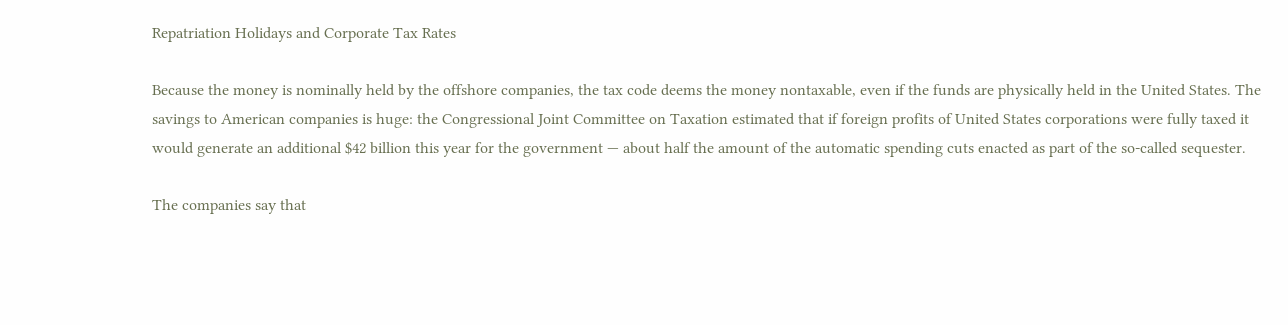Repatriation Holidays and Corporate Tax Rates

Because the money is nominally held by the offshore companies, the tax code deems the money nontaxable, even if the funds are physically held in the United States. The savings to American companies is huge: the Congressional Joint Committee on Taxation estimated that if foreign profits of United States corporations were fully taxed it would generate an additional $42 billion this year for the government — about half the amount of the automatic spending cuts enacted as part of the so-called sequester.

The companies say that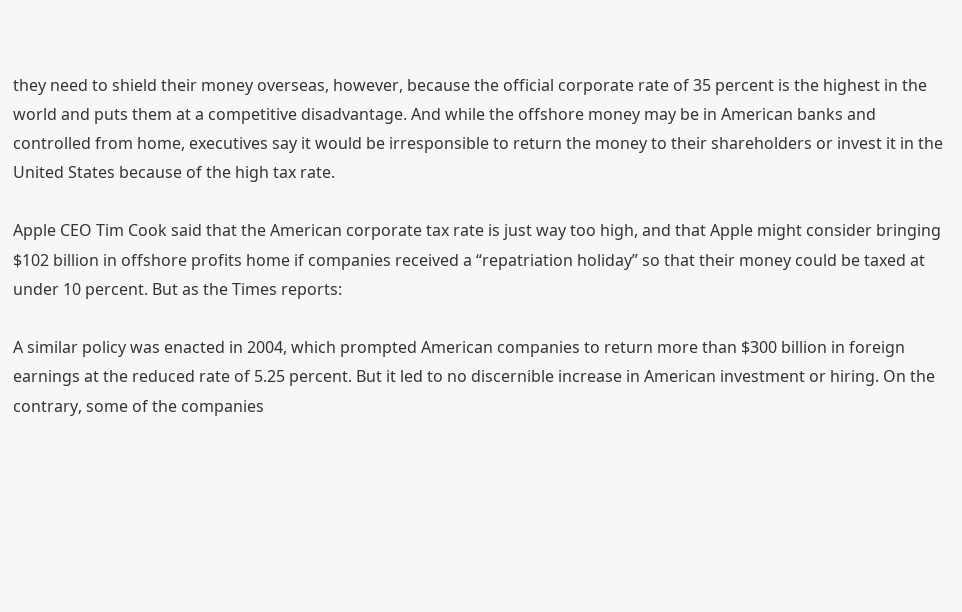they need to shield their money overseas, however, because the official corporate rate of 35 percent is the highest in the world and puts them at a competitive disadvantage. And while the offshore money may be in American banks and controlled from home, executives say it would be irresponsible to return the money to their shareholders or invest it in the United States because of the high tax rate.

Apple CEO Tim Cook said that the American corporate tax rate is just way too high, and that Apple might consider bringing $102 billion in offshore profits home if companies received a “repatriation holiday” so that their money could be taxed at under 10 percent. But as the Times reports:

A similar policy was enacted in 2004, which prompted American companies to return more than $300 billion in foreign earnings at the reduced rate of 5.25 percent. But it led to no discernible increase in American investment or hiring. On the contrary, some of the companies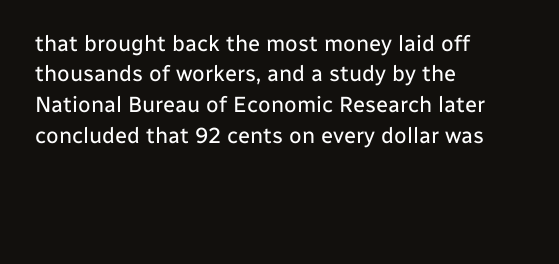that brought back the most money laid off thousands of workers, and a study by the National Bureau of Economic Research later concluded that 92 cents on every dollar was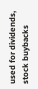used for dividends, stock buybacks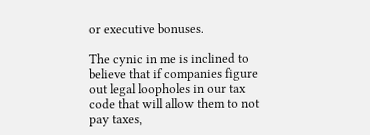or executive bonuses.

The cynic in me is inclined to believe that if companies figure out legal loopholes in our tax code that will allow them to not pay taxes,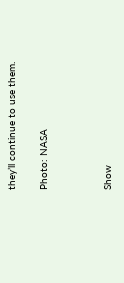they’ll continue to use them.

Photo: NASA



Show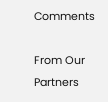Comments

From Our Partners